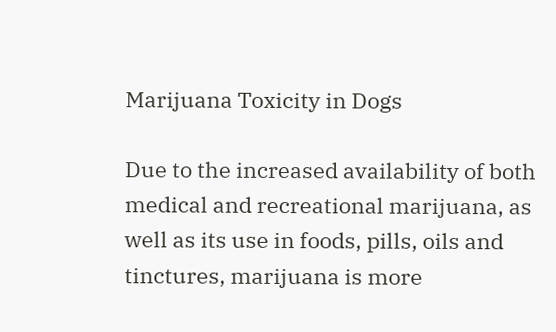Marijuana Toxicity in Dogs

Due to the increased availability of both medical and recreational marijuana, as well as its use in foods, pills, oils and tinctures, marijuana is more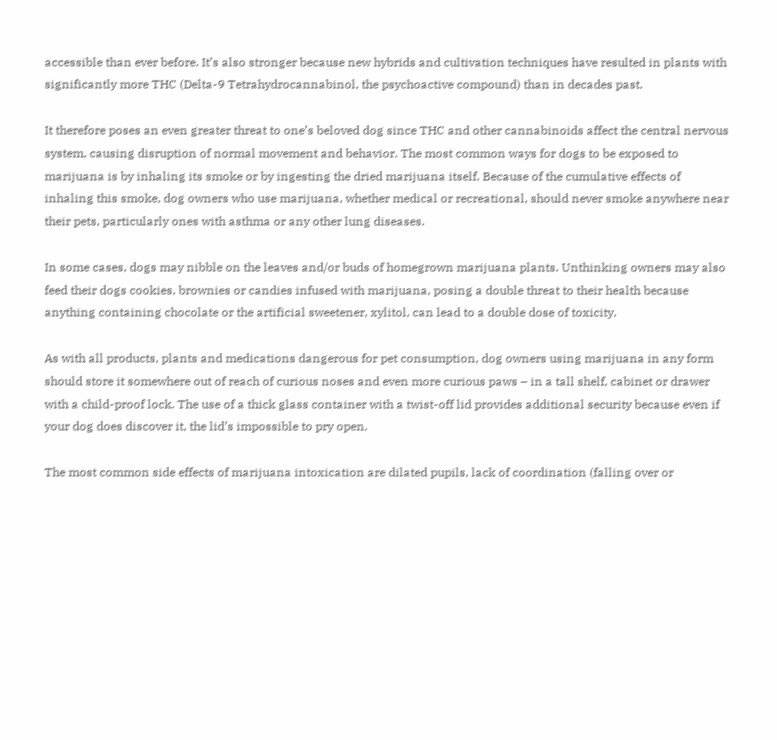accessible than ever before. It’s also stronger because new hybrids and cultivation techniques have resulted in plants with significantly more THC (Delta-9 Tetrahydrocannabinol, the psychoactive compound) than in decades past.

It therefore poses an even greater threat to one’s beloved dog since THC and other cannabinoids affect the central nervous system, causing disruption of normal movement and behavior. The most common ways for dogs to be exposed to marijuana is by inhaling its smoke or by ingesting the dried marijuana itself. Because of the cumulative effects of inhaling this smoke, dog owners who use marijuana, whether medical or recreational, should never smoke anywhere near their pets, particularly ones with asthma or any other lung diseases.

In some cases, dogs may nibble on the leaves and/or buds of homegrown marijuana plants. Unthinking owners may also feed their dogs cookies, brownies or candies infused with marijuana, posing a double threat to their health because anything containing chocolate or the artificial sweetener, xylitol, can lead to a double dose of toxicity.

As with all products, plants and medications dangerous for pet consumption, dog owners using marijuana in any form should store it somewhere out of reach of curious noses and even more curious paws – in a tall shelf, cabinet or drawer with a child-proof lock. The use of a thick glass container with a twist-off lid provides additional security because even if your dog does discover it, the lid’s impossible to pry open.

The most common side effects of marijuana intoxication are dilated pupils, lack of coordination (falling over or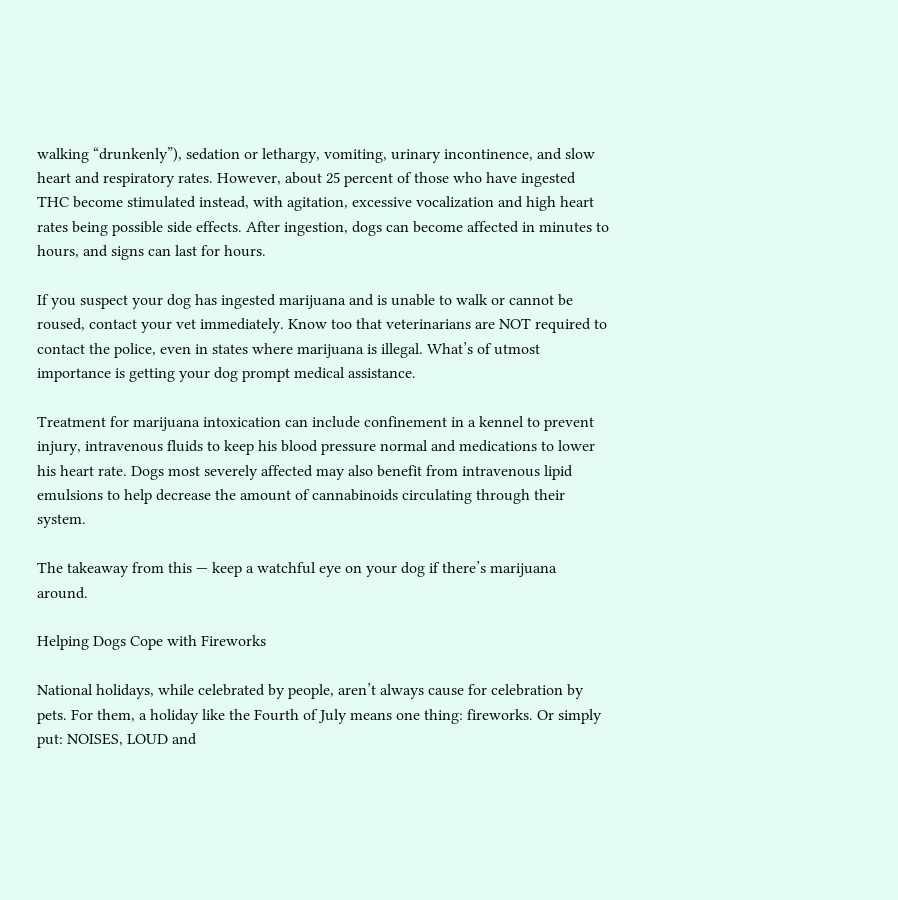walking “drunkenly”), sedation or lethargy, vomiting, urinary incontinence, and slow heart and respiratory rates. However, about 25 percent of those who have ingested THC become stimulated instead, with agitation, excessive vocalization and high heart rates being possible side effects. After ingestion, dogs can become affected in minutes to hours, and signs can last for hours.

If you suspect your dog has ingested marijuana and is unable to walk or cannot be roused, contact your vet immediately. Know too that veterinarians are NOT required to contact the police, even in states where marijuana is illegal. What’s of utmost importance is getting your dog prompt medical assistance.

Treatment for marijuana intoxication can include confinement in a kennel to prevent injury, intravenous fluids to keep his blood pressure normal and medications to lower his heart rate. Dogs most severely affected may also benefit from intravenous lipid emulsions to help decrease the amount of cannabinoids circulating through their system.

The takeaway from this — keep a watchful eye on your dog if there’s marijuana around.

Helping Dogs Cope with Fireworks

National holidays, while celebrated by people, aren’t always cause for celebration by pets. For them, a holiday like the Fourth of July means one thing: fireworks. Or simply put: NOISES, LOUD and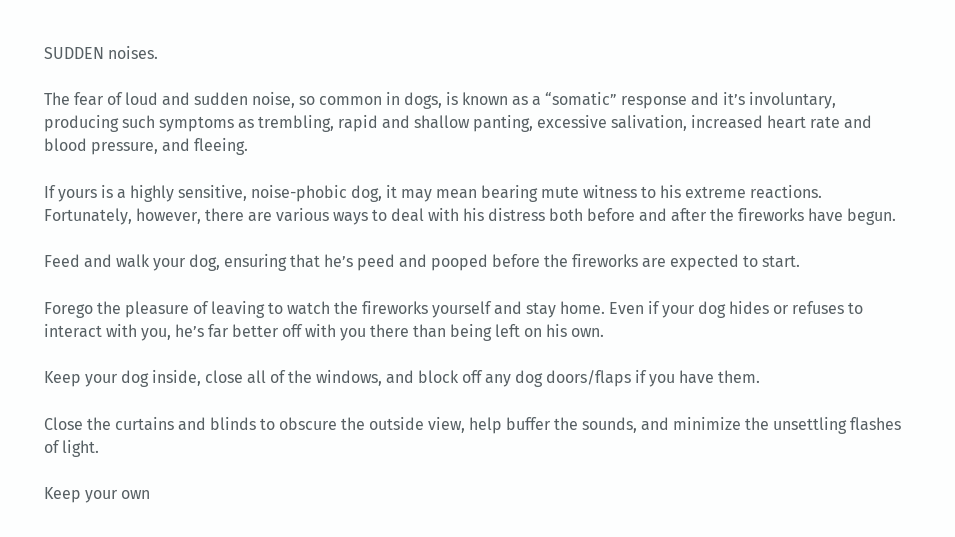SUDDEN noises.

The fear of loud and sudden noise, so common in dogs, is known as a “somatic” response and it’s involuntary, producing such symptoms as trembling, rapid and shallow panting, excessive salivation, increased heart rate and blood pressure, and fleeing.

If yours is a highly sensitive, noise-phobic dog, it may mean bearing mute witness to his extreme reactions. Fortunately, however, there are various ways to deal with his distress both before and after the fireworks have begun.

Feed and walk your dog, ensuring that he’s peed and pooped before the fireworks are expected to start.

Forego the pleasure of leaving to watch the fireworks yourself and stay home. Even if your dog hides or refuses to interact with you, he’s far better off with you there than being left on his own.

Keep your dog inside, close all of the windows, and block off any dog doors/flaps if you have them.

Close the curtains and blinds to obscure the outside view, help buffer the sounds, and minimize the unsettling flashes of light.

Keep your own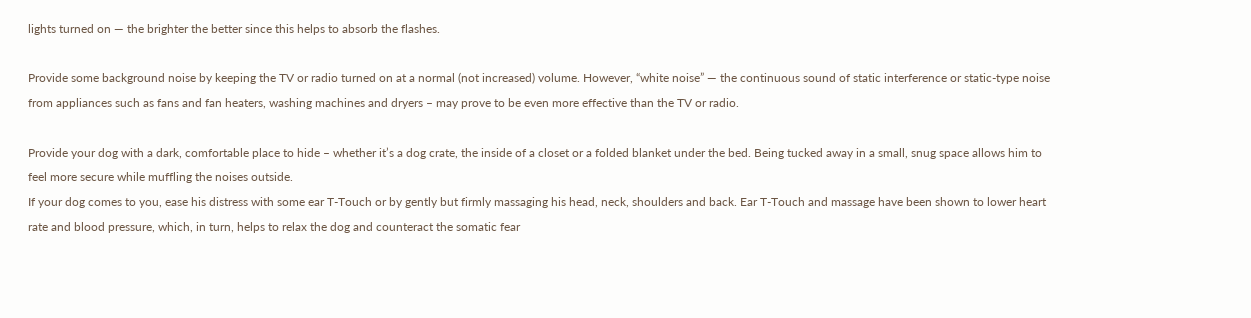lights turned on — the brighter the better since this helps to absorb the flashes.

Provide some background noise by keeping the TV or radio turned on at a normal (not increased) volume. However, “white noise” — the continuous sound of static interference or static-type noise from appliances such as fans and fan heaters, washing machines and dryers – may prove to be even more effective than the TV or radio.

Provide your dog with a dark, comfortable place to hide – whether it’s a dog crate, the inside of a closet or a folded blanket under the bed. Being tucked away in a small, snug space allows him to feel more secure while muffling the noises outside.
If your dog comes to you, ease his distress with some ear T-Touch or by gently but firmly massaging his head, neck, shoulders and back. Ear T-Touch and massage have been shown to lower heart rate and blood pressure, which, in turn, helps to relax the dog and counteract the somatic fear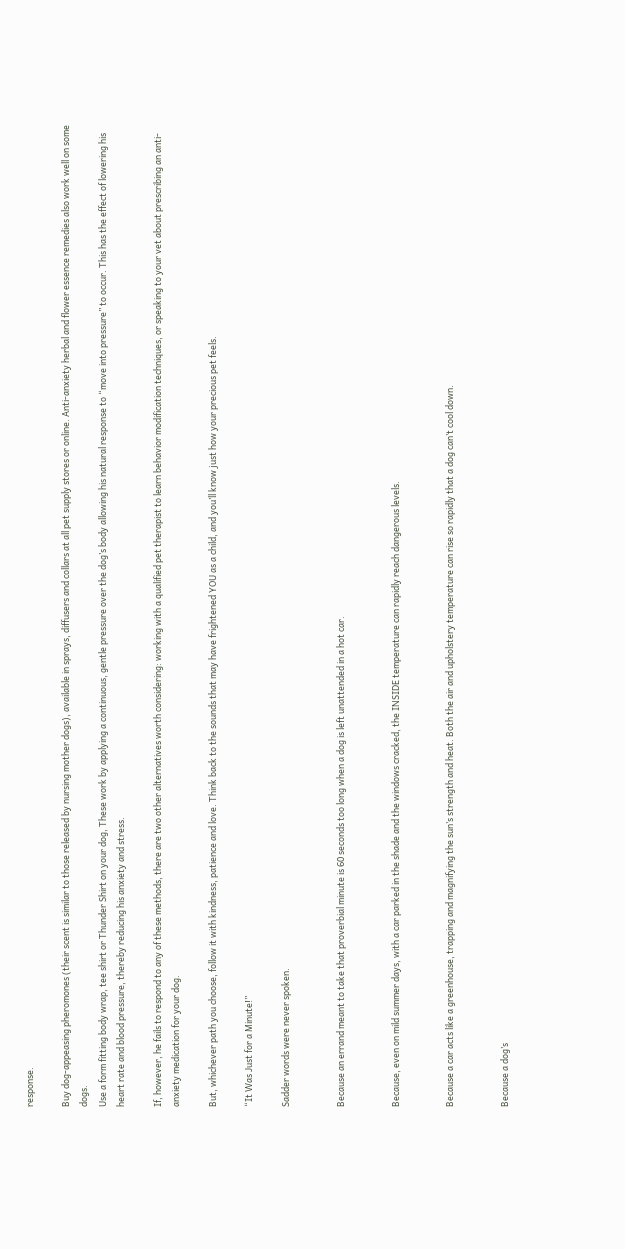response.

Buy dog-appeasing pheromones (their scent is similar to those released by nursing mother dogs), available in sprays, diffusers and collars at all pet supply stores or online. Anti-anxiety herbal and flower essence remedies also work well on some dogs.
Use a form fitting body wrap, tee shirt or Thunder Shirt on your dog, These work by applying a continuous, gentle pressure over the dog’s body allowing his natural response to “move into pressure” to occur. This has the effect of lowering his heart rate and blood pressure, thereby reducing his anxiety and stress.

If, however, he fails to respond to any of these methods, there are two other alternatives worth considering: working with a qualified pet therapist to learn behavior modification techniques, or speaking to your vet about prescribing an anti-anxiety medication for your dog.

But, whichever path you choose, follow it with kindness, patience and love. Think back to the sounds that may have frightened YOU as a child, and you’ll know just how your precious pet feels.

“It Was Just for a Minute!”

Sadder words were never spoken.


Because an errand meant to take that proverbial minute is 60 seconds too long when a dog is left unattended in a hot car.


Because, even on mild summer days, with a car parked in the shade and the windows cracked, the INSIDE temperature can rapidly reach dangerous levels.


Because a car acts like a greenhouse, trapping and magnifying the sun’s strength and heat. Both the air and upholstery temperature can rise so rapidly that a dog can’t cool down.


Because a dog’s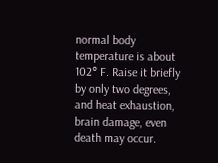normal body temperature is about 102° F. Raise it briefly by only two degrees, and heat exhaustion, brain damage, even death may occur.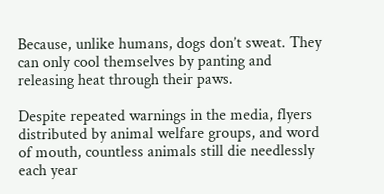Because, unlike humans, dogs don’t sweat. They can only cool themselves by panting and releasing heat through their paws.

Despite repeated warnings in the media, flyers distributed by animal welfare groups, and word of mouth, countless animals still die needlessly each year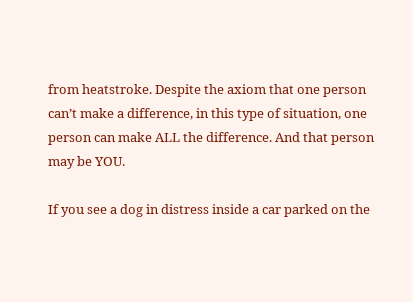from heatstroke. Despite the axiom that one person can’t make a difference, in this type of situation, one person can make ALL the difference. And that person may be YOU.

If you see a dog in distress inside a car parked on the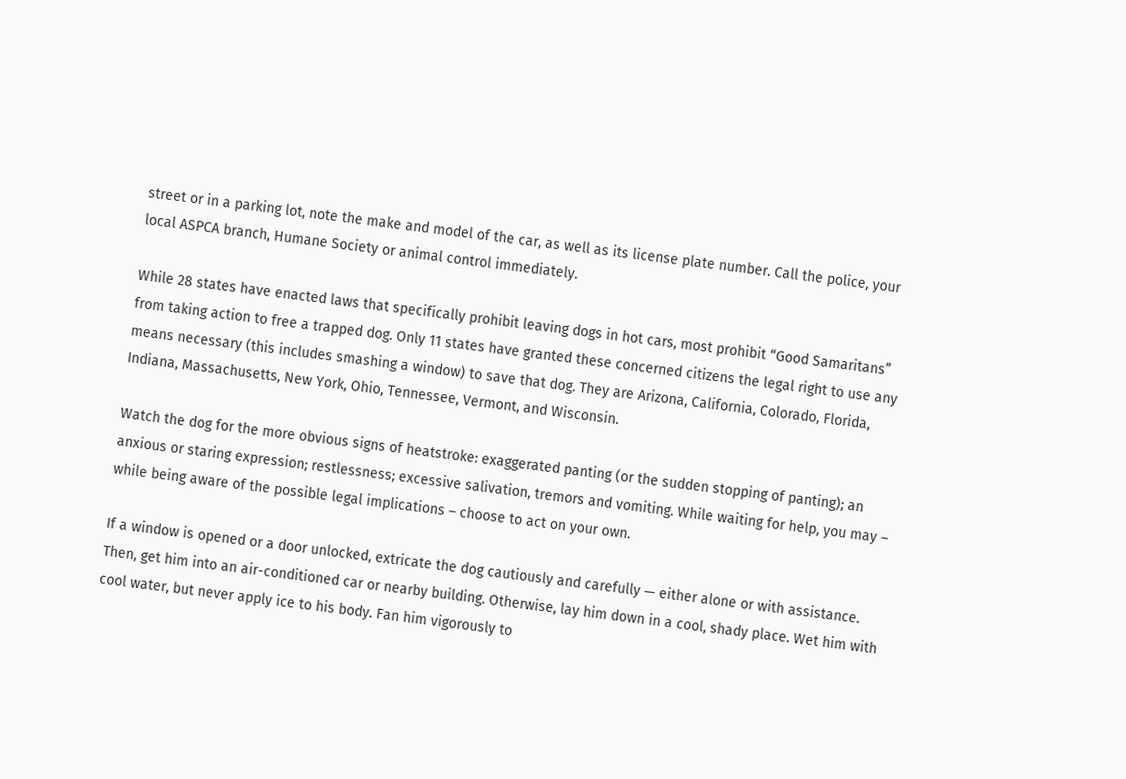street or in a parking lot, note the make and model of the car, as well as its license plate number. Call the police, your local ASPCA branch, Humane Society or animal control immediately.

While 28 states have enacted laws that specifically prohibit leaving dogs in hot cars, most prohibit “Good Samaritans” from taking action to free a trapped dog. Only 11 states have granted these concerned citizens the legal right to use any means necessary (this includes smashing a window) to save that dog. They are Arizona, California, Colorado, Florida, Indiana, Massachusetts, New York, Ohio, Tennessee, Vermont, and Wisconsin.

Watch the dog for the more obvious signs of heatstroke: exaggerated panting (or the sudden stopping of panting); an anxious or staring expression; restlessness; excessive salivation, tremors and vomiting. While waiting for help, you may – while being aware of the possible legal implications – choose to act on your own.

If a window is opened or a door unlocked, extricate the dog cautiously and carefully — either alone or with assistance. Then, get him into an air-conditioned car or nearby building. Otherwise, lay him down in a cool, shady place. Wet him with cool water, but never apply ice to his body. Fan him vigorously to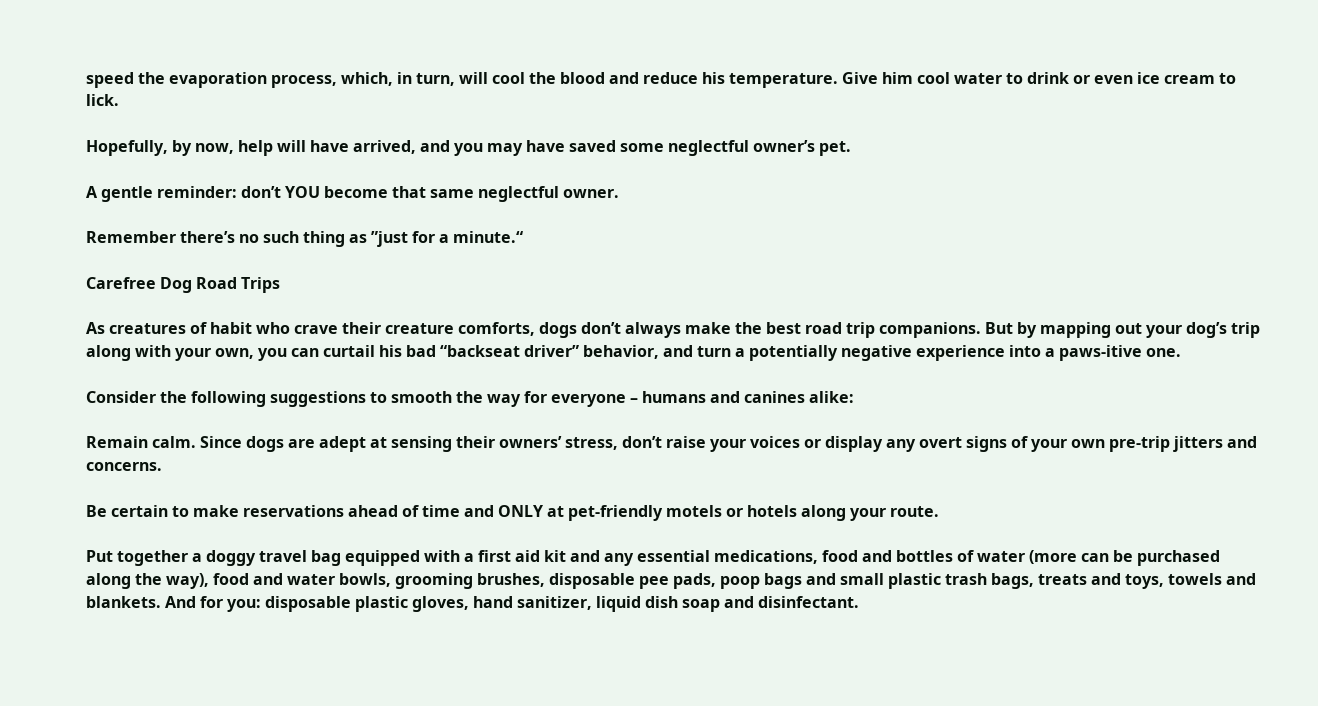speed the evaporation process, which, in turn, will cool the blood and reduce his temperature. Give him cool water to drink or even ice cream to lick.

Hopefully, by now, help will have arrived, and you may have saved some neglectful owner’s pet.

A gentle reminder: don’t YOU become that same neglectful owner.

Remember there’s no such thing as ”just for a minute.“

Carefree Dog Road Trips

As creatures of habit who crave their creature comforts, dogs don’t always make the best road trip companions. But by mapping out your dog’s trip along with your own, you can curtail his bad “backseat driver” behavior, and turn a potentially negative experience into a paws-itive one.

Consider the following suggestions to smooth the way for everyone – humans and canines alike:

Remain calm. Since dogs are adept at sensing their owners’ stress, don’t raise your voices or display any overt signs of your own pre-trip jitters and concerns.

Be certain to make reservations ahead of time and ONLY at pet-friendly motels or hotels along your route.

Put together a doggy travel bag equipped with a first aid kit and any essential medications, food and bottles of water (more can be purchased along the way), food and water bowls, grooming brushes, disposable pee pads, poop bags and small plastic trash bags, treats and toys, towels and blankets. And for you: disposable plastic gloves, hand sanitizer, liquid dish soap and disinfectant.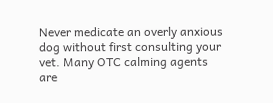Never medicate an overly anxious dog without first consulting your vet. Many OTC calming agents are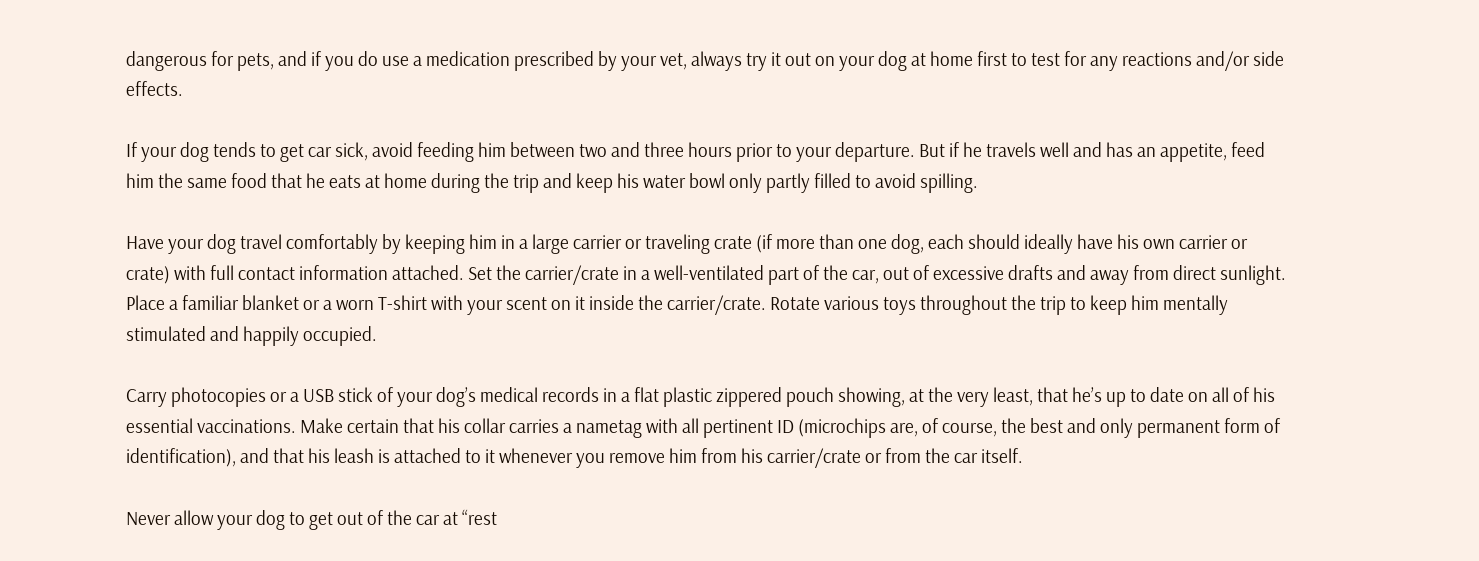dangerous for pets, and if you do use a medication prescribed by your vet, always try it out on your dog at home first to test for any reactions and/or side effects.

If your dog tends to get car sick, avoid feeding him between two and three hours prior to your departure. But if he travels well and has an appetite, feed him the same food that he eats at home during the trip and keep his water bowl only partly filled to avoid spilling.

Have your dog travel comfortably by keeping him in a large carrier or traveling crate (if more than one dog, each should ideally have his own carrier or crate) with full contact information attached. Set the carrier/crate in a well-ventilated part of the car, out of excessive drafts and away from direct sunlight. Place a familiar blanket or a worn T-shirt with your scent on it inside the carrier/crate. Rotate various toys throughout the trip to keep him mentally stimulated and happily occupied.

Carry photocopies or a USB stick of your dog’s medical records in a flat plastic zippered pouch showing, at the very least, that he’s up to date on all of his essential vaccinations. Make certain that his collar carries a nametag with all pertinent ID (microchips are, of course, the best and only permanent form of identification), and that his leash is attached to it whenever you remove him from his carrier/crate or from the car itself.

Never allow your dog to get out of the car at “rest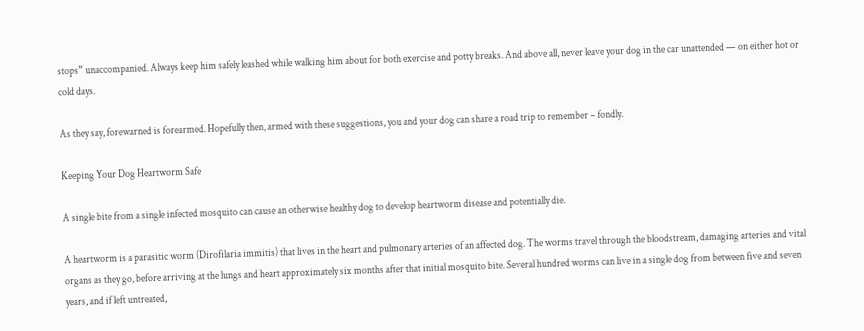stops” unaccompanied. Always keep him safely leashed while walking him about for both exercise and potty breaks. And above all, never leave your dog in the car unattended — on either hot or cold days.

As they say, forewarned is forearmed. Hopefully then, armed with these suggestions, you and your dog can share a road trip to remember – fondly.

Keeping Your Dog Heartworm Safe

A single bite from a single infected mosquito can cause an otherwise healthy dog to develop heartworm disease and potentially die.

A heartworm is a parasitic worm (Dirofilaria immitis) that lives in the heart and pulmonary arteries of an affected dog. The worms travel through the bloodstream, damaging arteries and vital organs as they go, before arriving at the lungs and heart approximately six months after that initial mosquito bite. Several hundred worms can live in a single dog from between five and seven years, and if left untreated,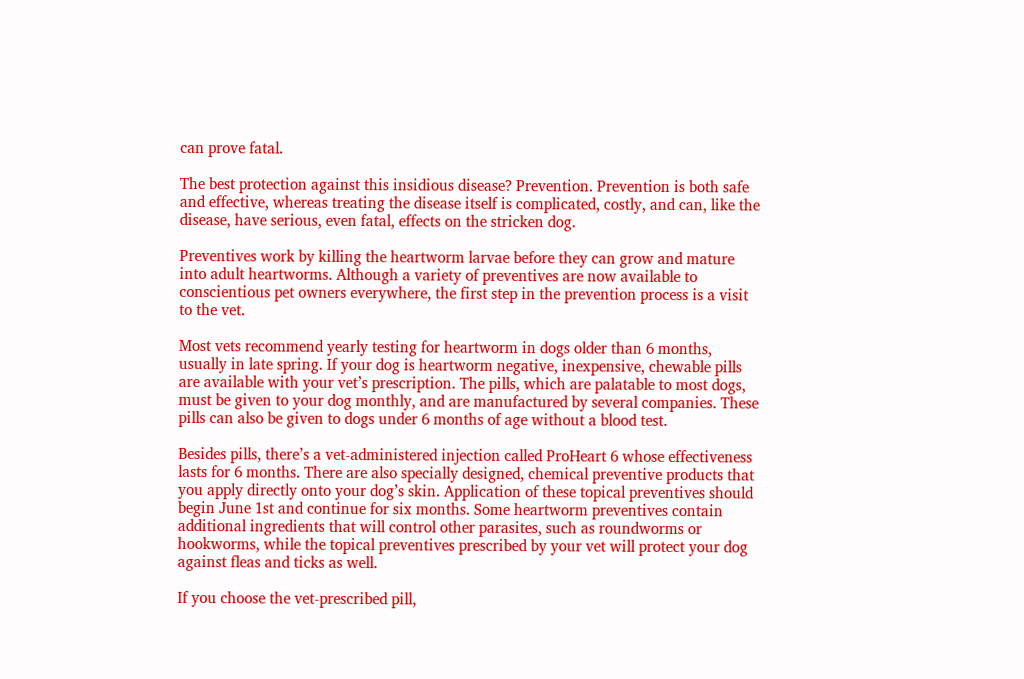can prove fatal.

The best protection against this insidious disease? Prevention. Prevention is both safe and effective, whereas treating the disease itself is complicated, costly, and can, like the disease, have serious, even fatal, effects on the stricken dog.

Preventives work by killing the heartworm larvae before they can grow and mature into adult heartworms. Although a variety of preventives are now available to conscientious pet owners everywhere, the first step in the prevention process is a visit to the vet.

Most vets recommend yearly testing for heartworm in dogs older than 6 months, usually in late spring. If your dog is heartworm negative, inexpensive, chewable pills are available with your vet’s prescription. The pills, which are palatable to most dogs, must be given to your dog monthly, and are manufactured by several companies. These pills can also be given to dogs under 6 months of age without a blood test.

Besides pills, there’s a vet-administered injection called ProHeart 6 whose effectiveness lasts for 6 months. There are also specially designed, chemical preventive products that you apply directly onto your dog’s skin. Application of these topical preventives should begin June 1st and continue for six months. Some heartworm preventives contain additional ingredients that will control other parasites, such as roundworms or hookworms, while the topical preventives prescribed by your vet will protect your dog against fleas and ticks as well.

If you choose the vet-prescribed pill,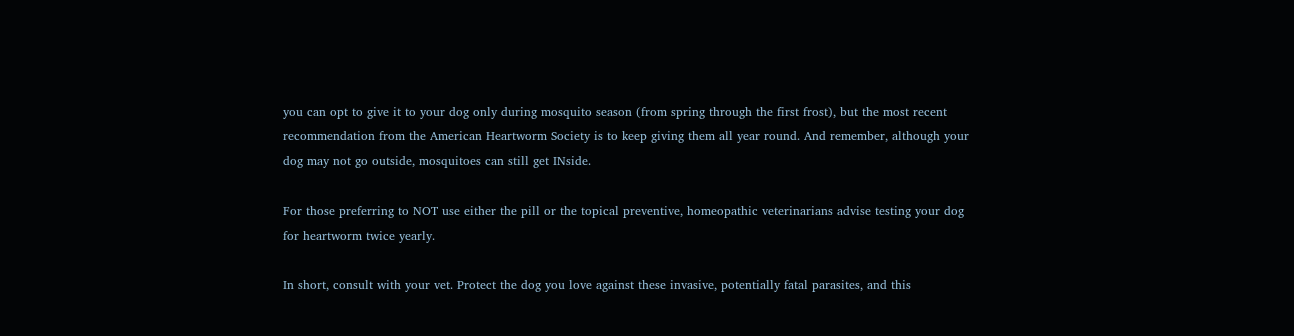you can opt to give it to your dog only during mosquito season (from spring through the first frost), but the most recent recommendation from the American Heartworm Society is to keep giving them all year round. And remember, although your dog may not go outside, mosquitoes can still get INside.

For those preferring to NOT use either the pill or the topical preventive, homeopathic veterinarians advise testing your dog for heartworm twice yearly.

In short, consult with your vet. Protect the dog you love against these invasive, potentially fatal parasites, and this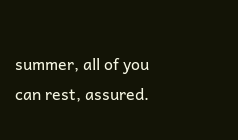summer, all of you can rest, assured.